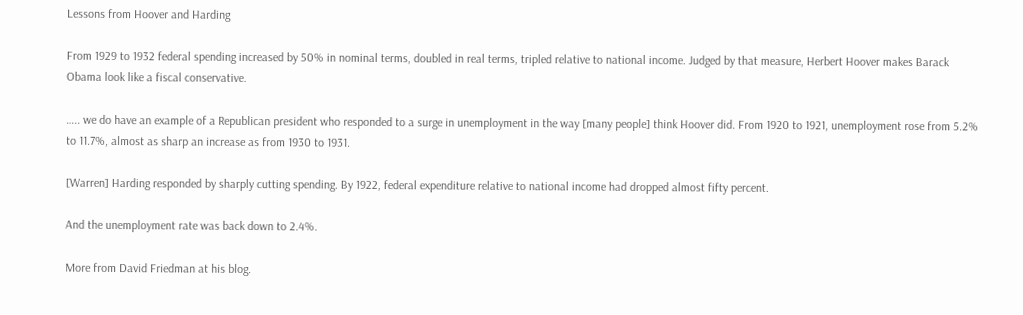Lessons from Hoover and Harding

From 1929 to 1932 federal spending increased by 50% in nominal terms, doubled in real terms, tripled relative to national income. Judged by that measure, Herbert Hoover makes Barack Obama look like a fiscal conservative.

….. we do have an example of a Republican president who responded to a surge in unemployment in the way [many people] think Hoover did. From 1920 to 1921, unemployment rose from 5.2% to 11.7%, almost as sharp an increase as from 1930 to 1931.

[Warren] Harding responded by sharply cutting spending. By 1922, federal expenditure relative to national income had dropped almost fifty percent.

And the unemployment rate was back down to 2.4%.

More from David Friedman at his blog.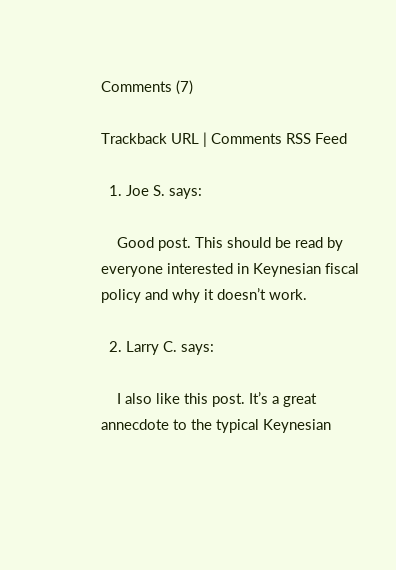Comments (7)

Trackback URL | Comments RSS Feed

  1. Joe S. says:

    Good post. This should be read by everyone interested in Keynesian fiscal policy and why it doesn’t work.

  2. Larry C. says:

    I also like this post. It’s a great annecdote to the typical Keynesian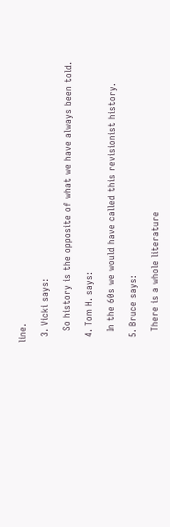line.

  3. Vicki says:

    So history is the opposite of what we have always been told.

  4. Tom H. says:

    In the 60s we would have called this revisionist history.

  5. Bruce says:

    There is a whole literature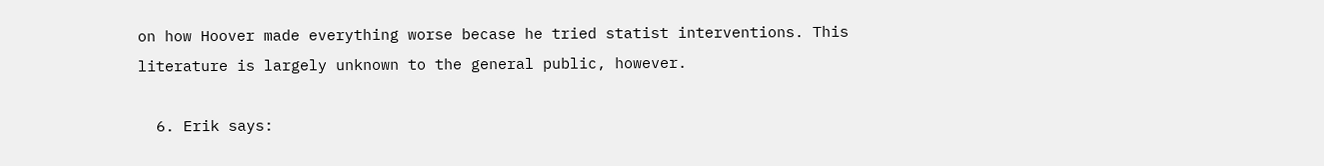on how Hoover made everything worse becase he tried statist interventions. This literature is largely unknown to the general public, however.

  6. Erik says: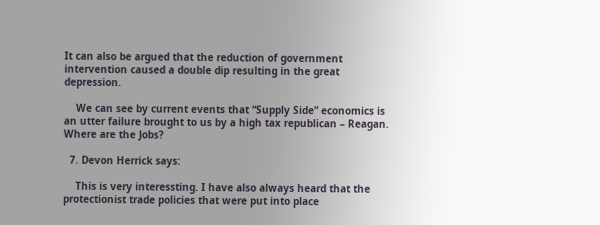It can also be argued that the reduction of government intervention caused a double dip resulting in the great depression.

    We can see by current events that “Supply Side” economics is an utter failure brought to us by a high tax republican – Reagan. Where are the Jobs?

  7. Devon Herrick says:

    This is very interessting. I have also always heard that the protectionist trade policies that were put into place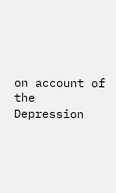on account of the Depression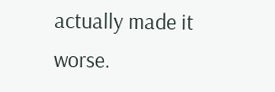actually made it worse.